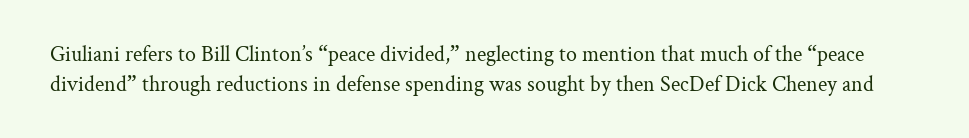Giuliani refers to Bill Clinton’s “peace divided,” neglecting to mention that much of the “peace dividend” through reductions in defense spending was sought by then SecDef Dick Cheney and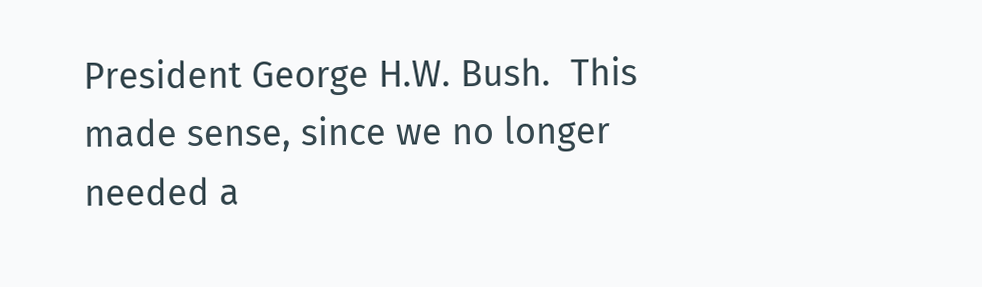President George H.W. Bush.  This made sense, since we no longer needed a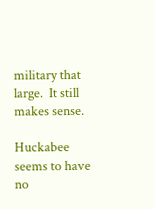military that large.  It still makes sense.

Huckabee seems to have no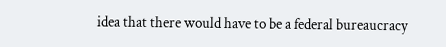idea that there would have to be a federal bureaucracy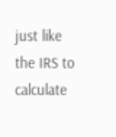just like the IRS to calculate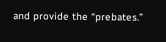and provide the “prebates.”